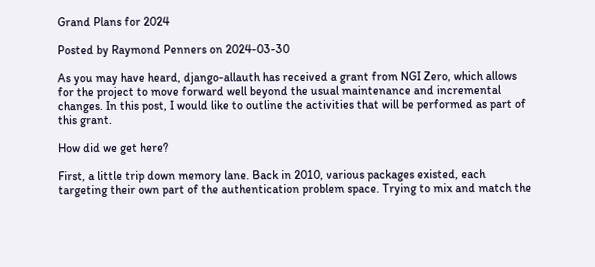Grand Plans for 2024

Posted by Raymond Penners on 2024-03-30

As you may have heard, django-allauth has received a grant from NGI Zero, which allows for the project to move forward well beyond the usual maintenance and incremental changes. In this post, I would like to outline the activities that will be performed as part of this grant.

How did we get here?

First, a little trip down memory lane. Back in 2010, various packages existed, each targeting their own part of the authentication problem space. Trying to mix and match the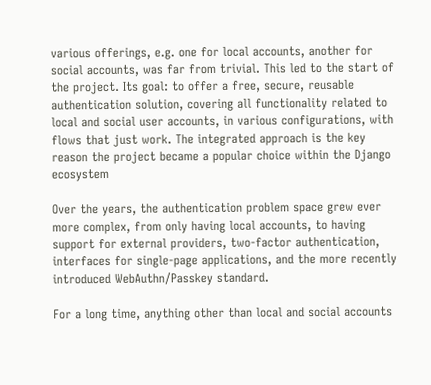various offerings, e.g. one for local accounts, another for social accounts, was far from trivial. This led to the start of the project. Its goal: to offer a free, secure, reusable authentication solution, covering all functionality related to local and social user accounts, in various configurations, with flows that just work. The integrated approach is the key reason the project became a popular choice within the Django ecosystem

Over the years, the authentication problem space grew ever more complex, from only having local accounts, to having support for external providers, two-factor authentication, interfaces for single-page applications, and the more recently introduced WebAuthn/Passkey standard.

For a long time, anything other than local and social accounts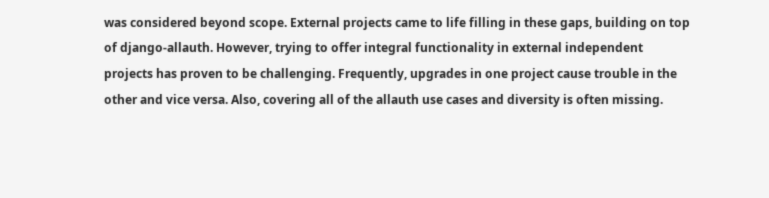was considered beyond scope. External projects came to life filling in these gaps, building on top of django-allauth. However, trying to offer integral functionality in external independent projects has proven to be challenging. Frequently, upgrades in one project cause trouble in the other and vice versa. Also, covering all of the allauth use cases and diversity is often missing.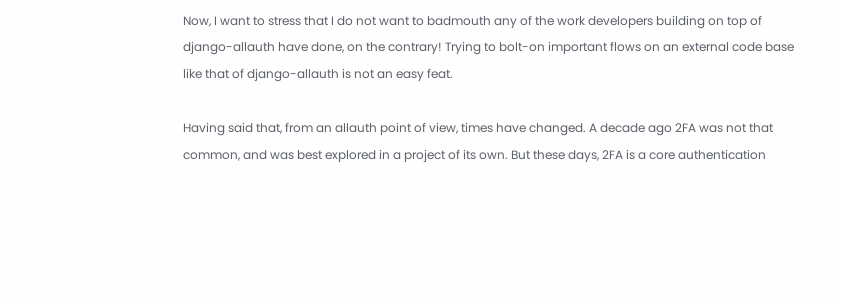Now, I want to stress that I do not want to badmouth any of the work developers building on top of django-allauth have done, on the contrary! Trying to bolt-on important flows on an external code base like that of django-allauth is not an easy feat.

Having said that, from an allauth point of view, times have changed. A decade ago 2FA was not that common, and was best explored in a project of its own. But these days, 2FA is a core authentication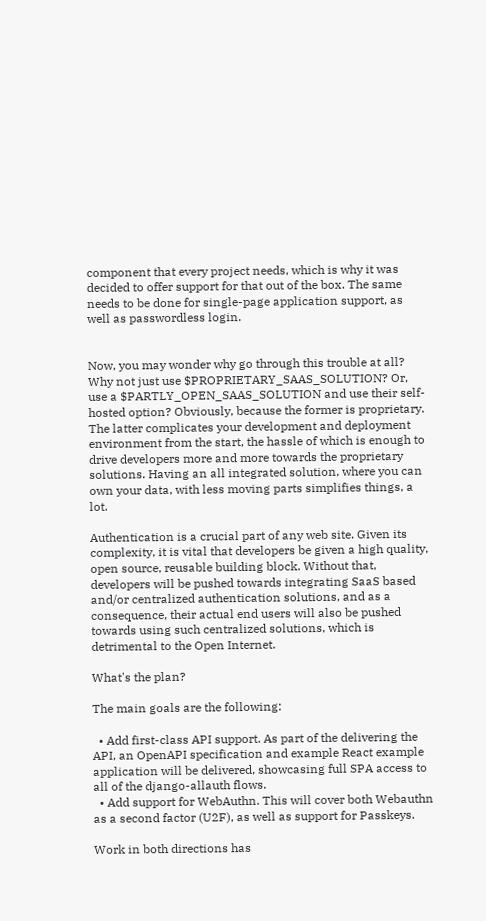component that every project needs, which is why it was decided to offer support for that out of the box. The same needs to be done for single-page application support, as well as passwordless login.


Now, you may wonder why go through this trouble at all? Why not just use $PROPRIETARY_SAAS_SOLUTION? Or, use a $PARTLY_OPEN_SAAS_SOLUTION and use their self-hosted option? Obviously, because the former is proprietary. The latter complicates your development and deployment environment from the start, the hassle of which is enough to drive developers more and more towards the proprietary solutions. Having an all integrated solution, where you can own your data, with less moving parts simplifies things, a lot.

Authentication is a crucial part of any web site. Given its complexity, it is vital that developers be given a high quality, open source, reusable building block. Without that, developers will be pushed towards integrating SaaS based and/or centralized authentication solutions, and as a consequence, their actual end users will also be pushed towards using such centralized solutions, which is detrimental to the Open Internet.

What's the plan?

The main goals are the following:

  • Add first-class API support. As part of the delivering the API, an OpenAPI specification and example React example application will be delivered, showcasing full SPA access to all of the django-allauth flows.
  • Add support for WebAuthn. This will cover both Webauthn as a second factor (U2F), as well as support for Passkeys.

Work in both directions has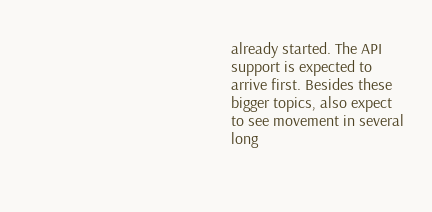already started. The API support is expected to arrive first. Besides these bigger topics, also expect to see movement in several long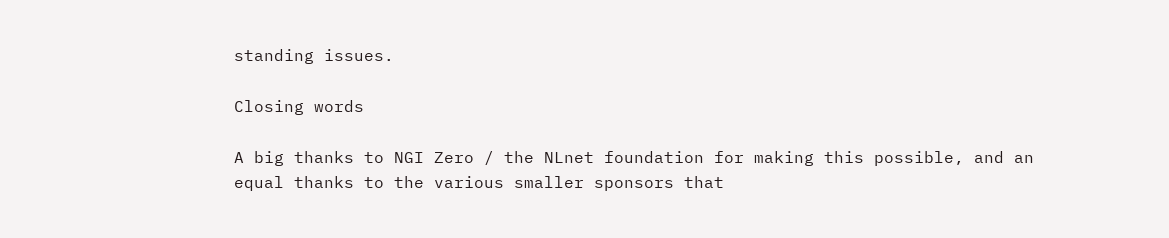standing issues.

Closing words

A big thanks to NGI Zero / the NLnet foundation for making this possible, and an equal thanks to the various smaller sponsors that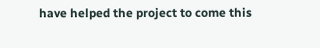have helped the project to come this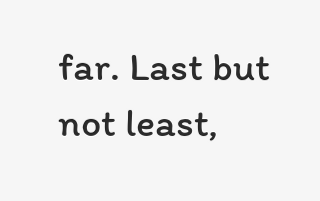far. Last but not least,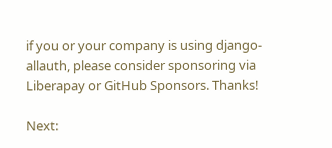if you or your company is using django-allauth, please consider sponsoring via Liberapay or GitHub Sponsors. Thanks!

Next: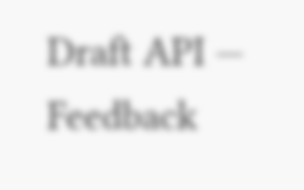Draft API — Feedback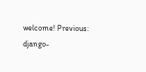welcome! Previous: django-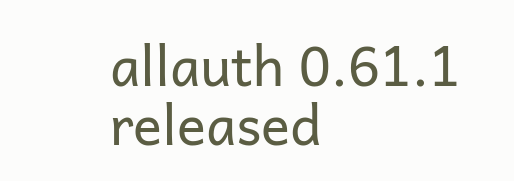allauth 0.61.1 released